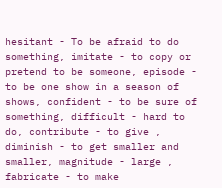hesitant - To be afraid to do something, imitate - to copy or pretend to be someone, episode - to be one show in a season of shows, confident - to be sure of something, difficult - hard to do, contribute - to give , diminish - to get smaller and smaller, magnitude - large , fabricate - to make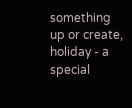something up or create, holiday - a special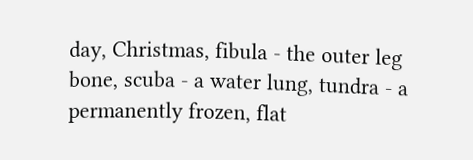day, Christmas, fibula - the outer leg bone, scuba - a water lung, tundra - a permanently frozen, flat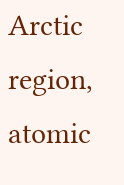Arctic region, atomic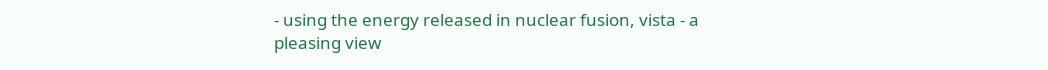- using the energy released in nuclear fusion, vista - a pleasing view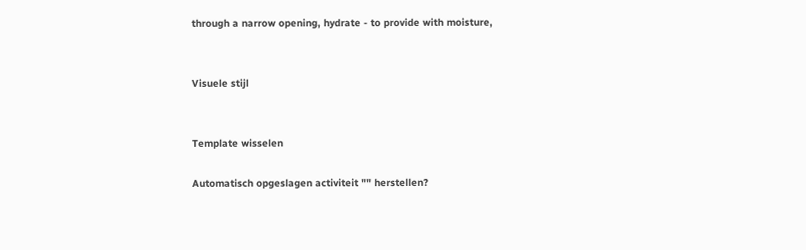through a narrow opening, hydrate - to provide with moisture,


Visuele stijl


Template wisselen

Automatisch opgeslagen activiteit "" herstellen?